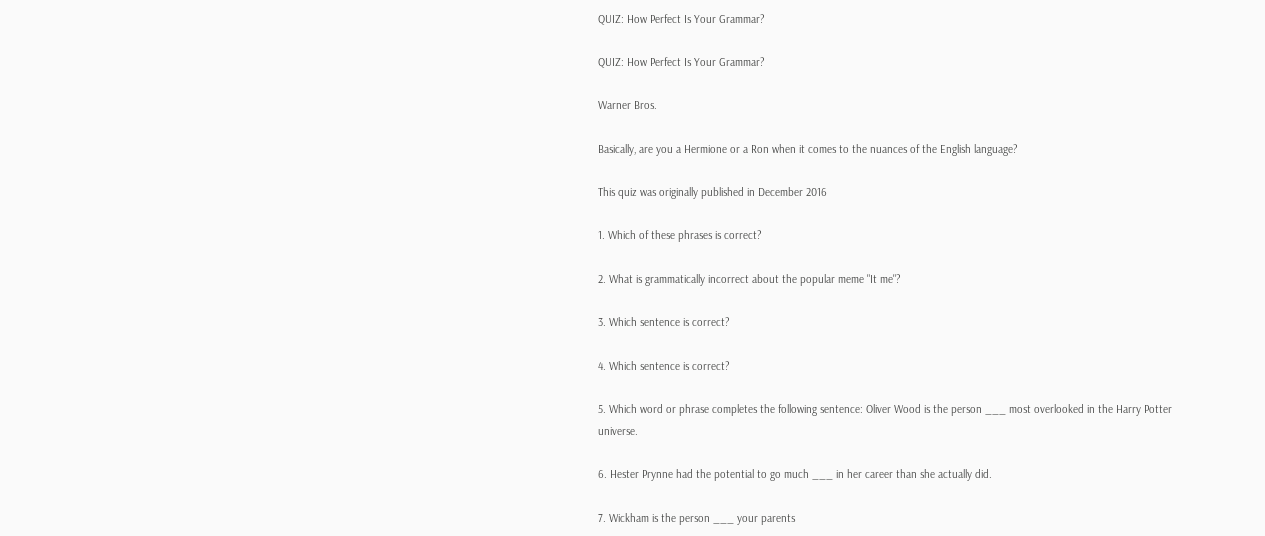QUIZ: How Perfect Is Your Grammar?

QUIZ: How Perfect Is Your Grammar?

Warner Bros.

Basically, are you a Hermione or a Ron when it comes to the nuances of the English language?

This quiz was originally published in December 2016

1. Which of these phrases is correct?

2. What is grammatically incorrect about the popular meme "It me"?

3. Which sentence is correct?

4. Which sentence is correct?

5. Which word or phrase completes the following sentence: Oliver Wood is the person ___ most overlooked in the Harry Potter universe.

6. Hester Prynne had the potential to go much ___ in her career than she actually did.

7. Wickham is the person ___ your parents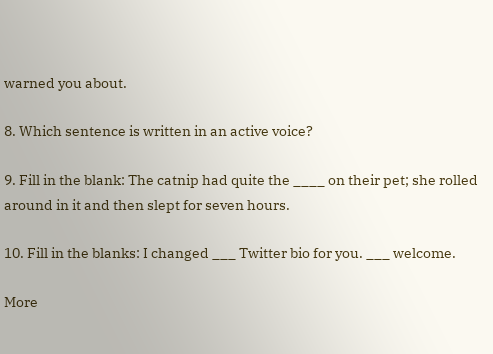warned you about.

8. Which sentence is written in an active voice?

9. Fill in the blank: The catnip had quite the ____ on their pet; she rolled around in it and then slept for seven hours.

10. Fill in the blanks: I changed ___ Twitter bio for you. ___ welcome.

More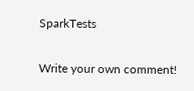SparkTests

Write your own comment!